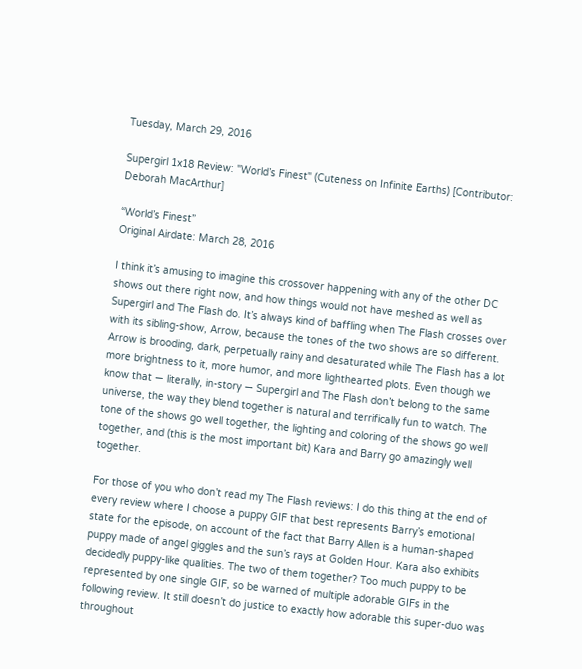Tuesday, March 29, 2016

Supergirl 1x18 Review: "World’s Finest" (Cuteness on Infinite Earths) [Contributor: Deborah MacArthur]

“World’s Finest”
Original Airdate: March 28, 2016

I think it’s amusing to imagine this crossover happening with any of the other DC shows out there right now, and how things would not have meshed as well as Supergirl and The Flash do. It’s always kind of baffling when The Flash crosses over with its sibling-show, Arrow, because the tones of the two shows are so different. Arrow is brooding, dark, perpetually rainy and desaturated while The Flash has a lot more brightness to it, more humor, and more lighthearted plots. Even though we know that — literally, in-story — Supergirl and The Flash don’t belong to the same universe, the way they blend together is natural and terrifically fun to watch. The tone of the shows go well together, the lighting and coloring of the shows go well together, and (this is the most important bit) Kara and Barry go amazingly well together.

For those of you who don’t read my The Flash reviews: I do this thing at the end of every review where I choose a puppy GIF that best represents Barry’s emotional state for the episode, on account of the fact that Barry Allen is a human-shaped puppy made of angel giggles and the sun’s rays at Golden Hour. Kara also exhibits decidedly puppy-like qualities. The two of them together? Too much puppy to be represented by one single GIF, so be warned of multiple adorable GIFs in the following review. It still doesn’t do justice to exactly how adorable this super-duo was throughout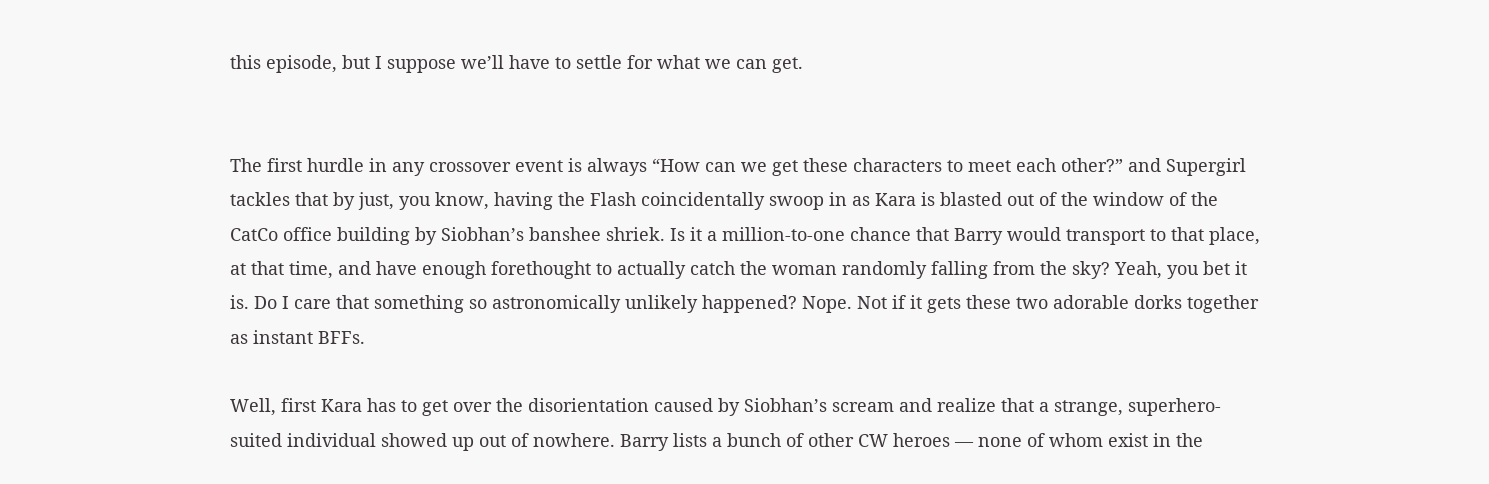this episode, but I suppose we’ll have to settle for what we can get.


The first hurdle in any crossover event is always “How can we get these characters to meet each other?” and Supergirl tackles that by just, you know, having the Flash coincidentally swoop in as Kara is blasted out of the window of the CatCo office building by Siobhan’s banshee shriek. Is it a million-to-one chance that Barry would transport to that place, at that time, and have enough forethought to actually catch the woman randomly falling from the sky? Yeah, you bet it is. Do I care that something so astronomically unlikely happened? Nope. Not if it gets these two adorable dorks together as instant BFFs.

Well, first Kara has to get over the disorientation caused by Siobhan’s scream and realize that a strange, superhero-suited individual showed up out of nowhere. Barry lists a bunch of other CW heroes — none of whom exist in the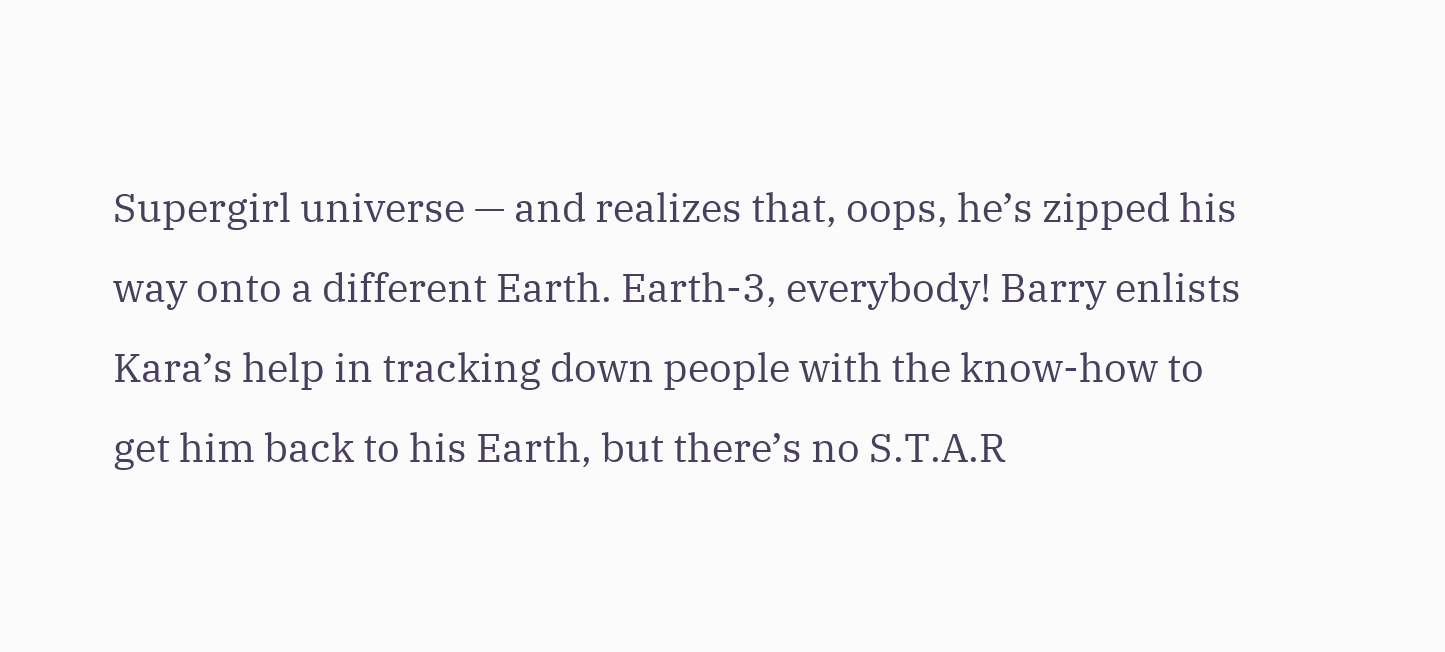Supergirl universe — and realizes that, oops, he’s zipped his way onto a different Earth. Earth-3, everybody! Barry enlists Kara’s help in tracking down people with the know-how to get him back to his Earth, but there’s no S.T.A.R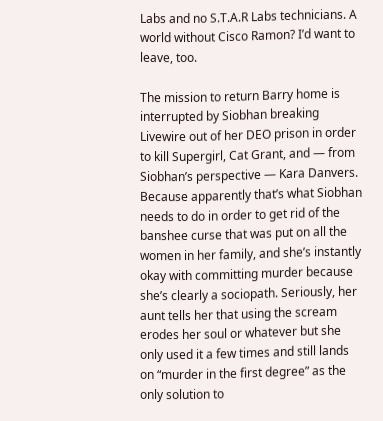Labs and no S.T.A.R Labs technicians. A world without Cisco Ramon? I’d want to leave, too.

The mission to return Barry home is interrupted by Siobhan breaking Livewire out of her DEO prison in order to kill Supergirl, Cat Grant, and — from Siobhan’s perspective — Kara Danvers. Because apparently that’s what Siobhan needs to do in order to get rid of the banshee curse that was put on all the women in her family, and she’s instantly okay with committing murder because she’s clearly a sociopath. Seriously, her aunt tells her that using the scream erodes her soul or whatever but she only used it a few times and still lands on “murder in the first degree” as the only solution to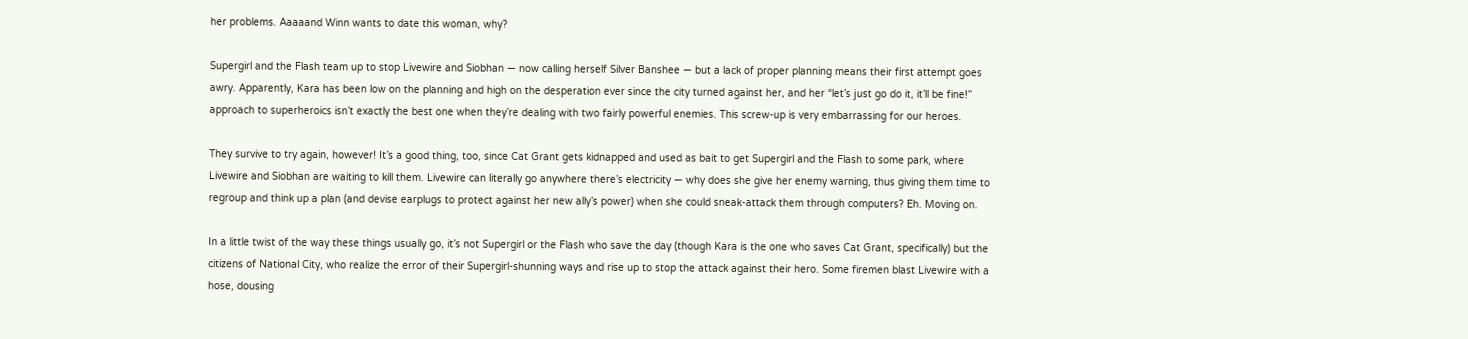her problems. Aaaaand Winn wants to date this woman, why?

Supergirl and the Flash team up to stop Livewire and Siobhan — now calling herself Silver Banshee — but a lack of proper planning means their first attempt goes awry. Apparently, Kara has been low on the planning and high on the desperation ever since the city turned against her, and her “let’s just go do it, it’ll be fine!” approach to superheroics isn’t exactly the best one when they’re dealing with two fairly powerful enemies. This screw-up is very embarrassing for our heroes.

They survive to try again, however! It’s a good thing, too, since Cat Grant gets kidnapped and used as bait to get Supergirl and the Flash to some park, where Livewire and Siobhan are waiting to kill them. Livewire can literally go anywhere there’s electricity — why does she give her enemy warning, thus giving them time to regroup and think up a plan (and devise earplugs to protect against her new ally’s power) when she could sneak-attack them through computers? Eh. Moving on.

In a little twist of the way these things usually go, it’s not Supergirl or the Flash who save the day (though Kara is the one who saves Cat Grant, specifically) but the citizens of National City, who realize the error of their Supergirl-shunning ways and rise up to stop the attack against their hero. Some firemen blast Livewire with a hose, dousing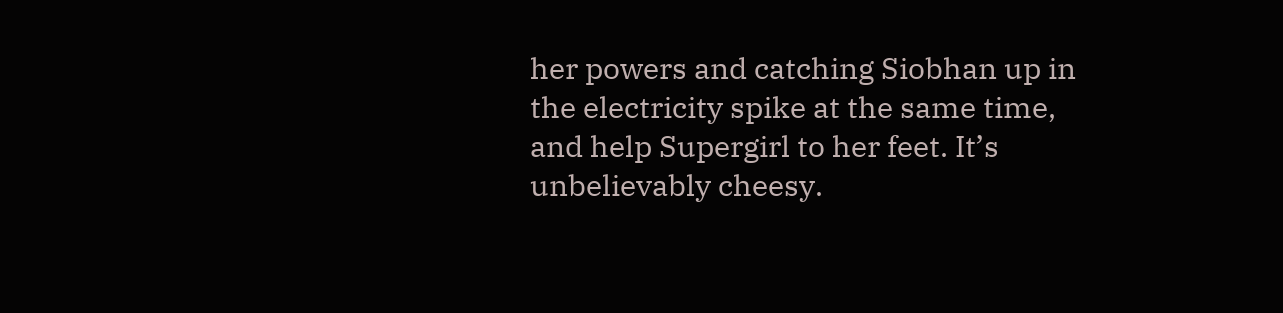her powers and catching Siobhan up in the electricity spike at the same time, and help Supergirl to her feet. It’s unbelievably cheesy.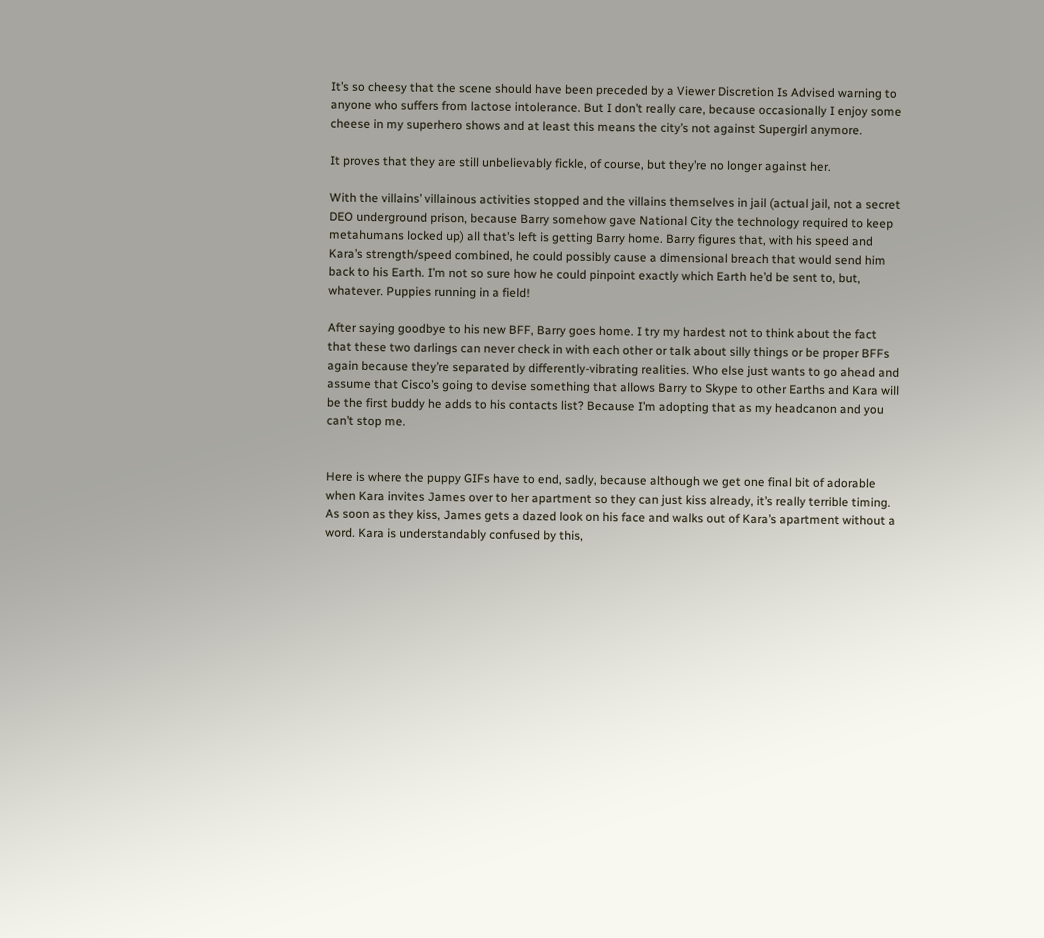It’s so cheesy that the scene should have been preceded by a Viewer Discretion Is Advised warning to anyone who suffers from lactose intolerance. But I don’t really care, because occasionally I enjoy some cheese in my superhero shows and at least this means the city’s not against Supergirl anymore.

It proves that they are still unbelievably fickle, of course, but they’re no longer against her.

With the villains’ villainous activities stopped and the villains themselves in jail (actual jail, not a secret DEO underground prison, because Barry somehow gave National City the technology required to keep metahumans locked up) all that’s left is getting Barry home. Barry figures that, with his speed and Kara’s strength/speed combined, he could possibly cause a dimensional breach that would send him back to his Earth. I’m not so sure how he could pinpoint exactly which Earth he’d be sent to, but, whatever. Puppies running in a field!

After saying goodbye to his new BFF, Barry goes home. I try my hardest not to think about the fact that these two darlings can never check in with each other or talk about silly things or be proper BFFs again because they’re separated by differently-vibrating realities. Who else just wants to go ahead and assume that Cisco’s going to devise something that allows Barry to Skype to other Earths and Kara will be the first buddy he adds to his contacts list? Because I’m adopting that as my headcanon and you can’t stop me.


Here is where the puppy GIFs have to end, sadly, because although we get one final bit of adorable when Kara invites James over to her apartment so they can just kiss already, it’s really terrible timing. As soon as they kiss, James gets a dazed look on his face and walks out of Kara’s apartment without a word. Kara is understandably confused by this,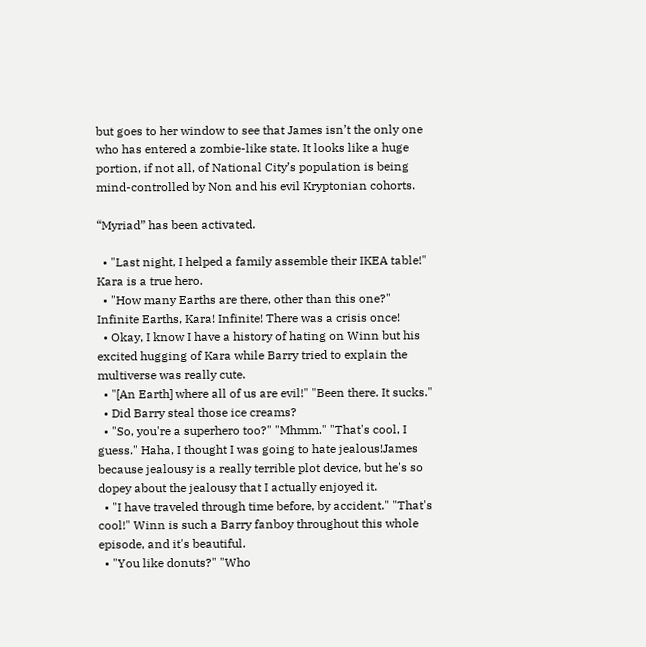but goes to her window to see that James isn’t the only one who has entered a zombie-like state. It looks like a huge portion, if not all, of National City’s population is being mind-controlled by Non and his evil Kryptonian cohorts.

“Myriad” has been activated.

  • "Last night, I helped a family assemble their IKEA table!" Kara is a true hero.
  • "How many Earths are there, other than this one?" Infinite Earths, Kara! Infinite! There was a crisis once!
  • Okay, I know I have a history of hating on Winn but his excited hugging of Kara while Barry tried to explain the multiverse was really cute.
  • "[An Earth] where all of us are evil!" "Been there. It sucks."
  • Did Barry steal those ice creams?
  • "So, you're a superhero too?" "Mhmm." "That's cool, I guess." Haha, I thought I was going to hate jealous!James because jealousy is a really terrible plot device, but he's so dopey about the jealousy that I actually enjoyed it.
  • "I have traveled through time before, by accident." "That's cool!" Winn is such a Barry fanboy throughout this whole episode, and it's beautiful.
  • "You like donuts?" "Who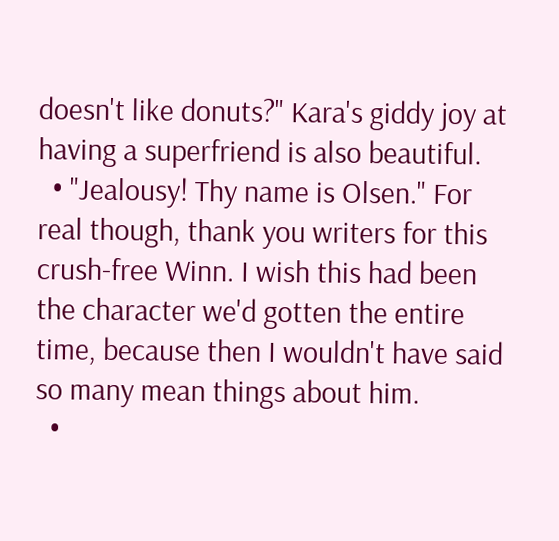doesn't like donuts?" Kara's giddy joy at having a superfriend is also beautiful.
  • "Jealousy! Thy name is Olsen." For real though, thank you writers for this crush-free Winn. I wish this had been the character we'd gotten the entire time, because then I wouldn't have said so many mean things about him.
  •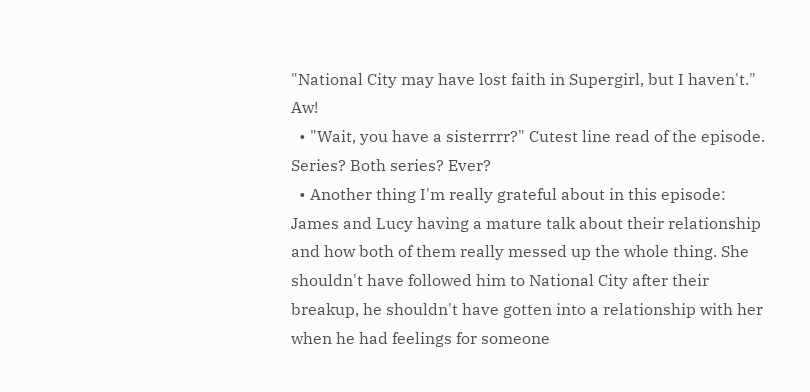"National City may have lost faith in Supergirl, but I haven't." Aw!
  • "Wait, you have a sisterrrr?" Cutest line read of the episode. Series? Both series? Ever?
  • Another thing I'm really grateful about in this episode: James and Lucy having a mature talk about their relationship and how both of them really messed up the whole thing. She shouldn't have followed him to National City after their breakup, he shouldn't have gotten into a relationship with her when he had feelings for someone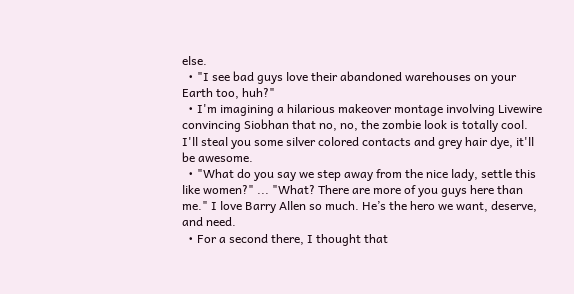else.
  • "I see bad guys love their abandoned warehouses on your Earth too, huh?"
  • I'm imagining a hilarious makeover montage involving Livewire convincing Siobhan that no, no, the zombie look is totally cool. I'll steal you some silver colored contacts and grey hair dye, it'll be awesome.
  • "What do you say we step away from the nice lady, settle this like women?" ... "What? There are more of you guys here than me." I love Barry Allen so much. He’s the hero we want, deserve, and need.
  • For a second there, I thought that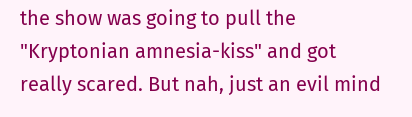the show was going to pull the "Kryptonian amnesia-kiss" and got really scared. But nah, just an evil mind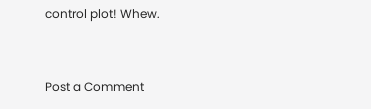control plot! Whew.


Post a Comment